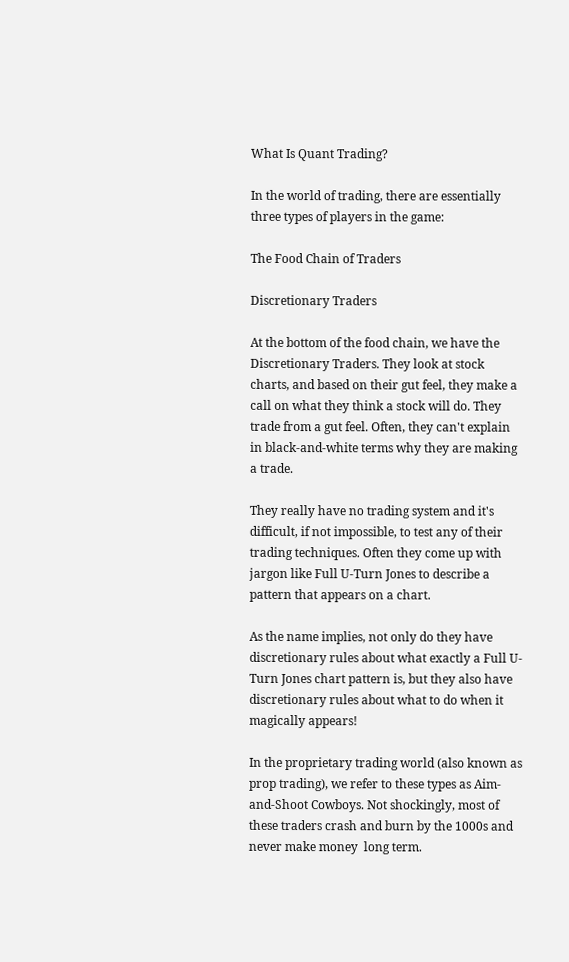What Is Quant Trading?

In the world of trading, there are essentially three types of players in the game:

The Food Chain of Traders

Discretionary Traders

At the bottom of the food chain, we have the Discretionary Traders. They look at stock charts, and based on their gut feel, they make a call on what they think a stock will do. They trade from a gut feel. Often, they can't explain in black-and-white terms why they are making a trade.

They really have no trading system and it's difficult, if not impossible, to test any of their trading techniques. Often they come up with jargon like Full U-Turn Jones to describe a pattern that appears on a chart.

As the name implies, not only do they have discretionary rules about what exactly a Full U-Turn Jones chart pattern is, but they also have discretionary rules about what to do when it magically appears!

In the proprietary trading world (also known as prop trading), we refer to these types as Aim-and-Shoot Cowboys. Not shockingly, most of these traders crash and burn by the 1000s and never make money  long term.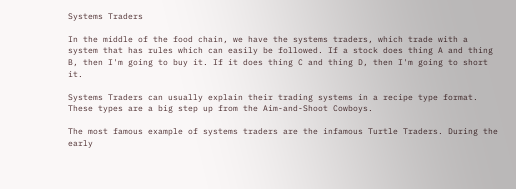Systems Traders

In the middle of the food chain, we have the systems traders, which trade with a system that has rules which can easily be followed. If a stock does thing A and thing B, then I'm going to buy it. If it does thing C and thing D, then I'm going to short it.

Systems Traders can usually explain their trading systems in a recipe type format. These types are a big step up from the Aim-and-Shoot Cowboys.

The most famous example of systems traders are the infamous Turtle Traders. During the early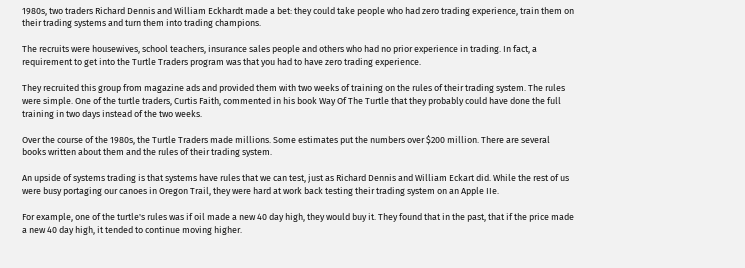1980s, two traders Richard Dennis and William Eckhardt made a bet: they could take people who had zero trading experience, train them on their trading systems and turn them into trading champions.

The recruits were housewives, school teachers, insurance sales people and others who had no prior experience in trading. In fact, a requirement to get into the Turtle Traders program was that you had to have zero trading experience.

They recruited this group from magazine ads and provided them with two weeks of training on the rules of their trading system. The rules were simple. One of the turtle traders, Curtis Faith, commented in his book Way Of The Turtle that they probably could have done the full training in two days instead of the two weeks.

Over the course of the 1980s, the Turtle Traders made millions. Some estimates put the numbers over $200 million. There are several books written about them and the rules of their trading system.

An upside of systems trading is that systems have rules that we can test, just as Richard Dennis and William Eckart did. While the rest of us were busy portaging our canoes in Oregon Trail, they were hard at work back testing their trading system on an Apple IIe.

For example, one of the turtle's rules was if oil made a new 40 day high, they would buy it. They found that in the past, that if the price made a new 40 day high, it tended to continue moving higher.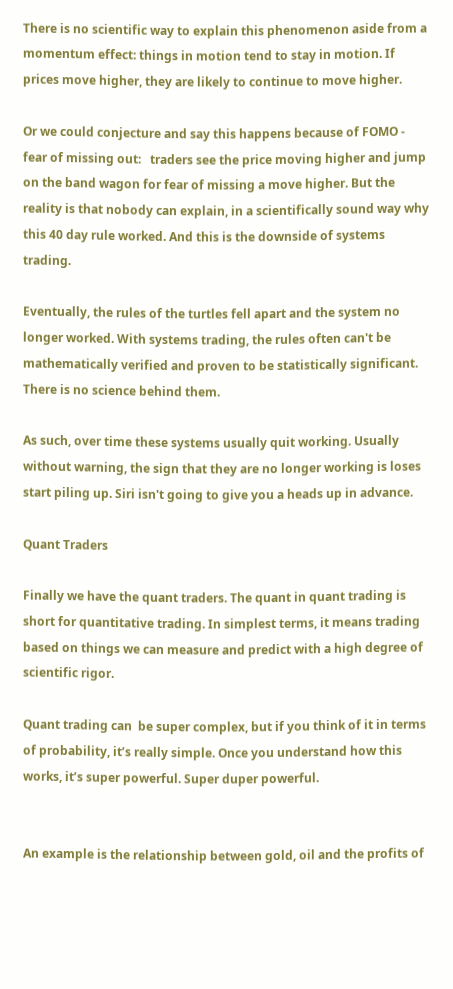There is no scientific way to explain this phenomenon aside from a momentum effect: things in motion tend to stay in motion. If prices move higher, they are likely to continue to move higher.

Or we could conjecture and say this happens because of FOMO - fear of missing out:   traders see the price moving higher and jump on the band wagon for fear of missing a move higher. But the reality is that nobody can explain, in a scientifically sound way why this 40 day rule worked. And this is the downside of systems trading.

Eventually, the rules of the turtles fell apart and the system no longer worked. With systems trading, the rules often can't be mathematically verified and proven to be statistically significant. There is no science behind them.

As such, over time these systems usually quit working. Usually without warning, the sign that they are no longer working is loses start piling up. Siri isn't going to give you a heads up in advance.

Quant Traders

Finally we have the quant traders. The quant in quant trading is short for quantitative trading. In simplest terms, it means trading based on things we can measure and predict with a high degree of scientific rigor.

Quant trading can  be super complex, but if you think of it in terms of probability, it’s really simple. Once you understand how this works, it’s super powerful. Super duper powerful.


An example is the relationship between gold, oil and the profits of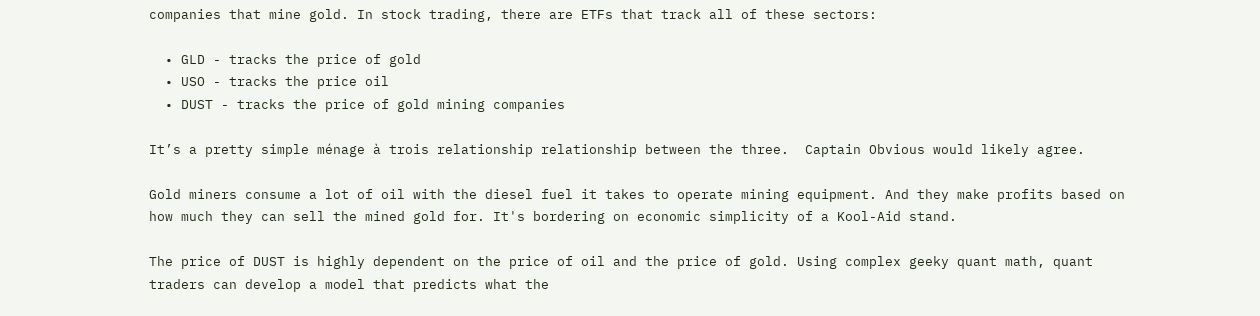companies that mine gold. In stock trading, there are ETFs that track all of these sectors:

  • GLD - tracks the price of gold
  • USO - tracks the price oil
  • DUST - tracks the price of gold mining companies

It’s a pretty simple ménage à trois relationship relationship between the three.  Captain Obvious would likely agree.

Gold miners consume a lot of oil with the diesel fuel it takes to operate mining equipment. And they make profits based on how much they can sell the mined gold for. It's bordering on economic simplicity of a Kool-Aid stand.

The price of DUST is highly dependent on the price of oil and the price of gold. Using complex geeky quant math, quant traders can develop a model that predicts what the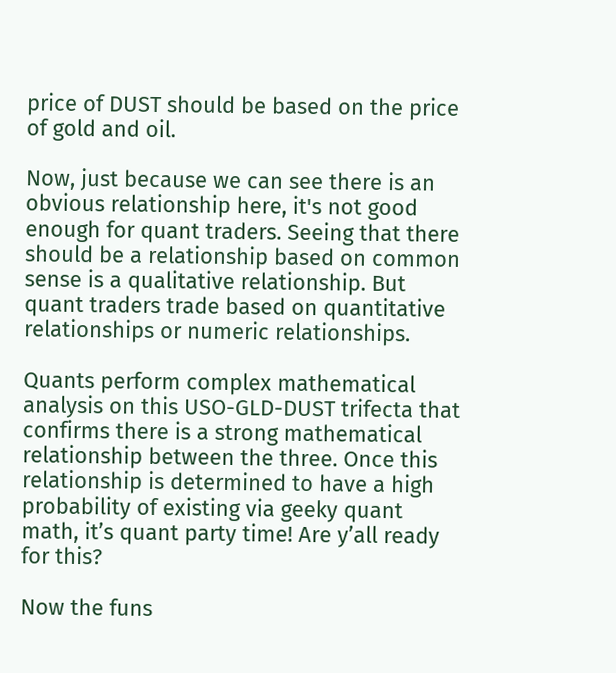price of DUST should be based on the price of gold and oil.

Now, just because we can see there is an obvious relationship here, it's not good enough for quant traders. Seeing that there should be a relationship based on common sense is a qualitative relationship. But quant traders trade based on quantitative relationships or numeric relationships.

Quants perform complex mathematical analysis on this USO-GLD-DUST trifecta that confirms there is a strong mathematical relationship between the three. Once this relationship is determined to have a high probability of existing via geeky quant math, it’s quant party time! Are y’all ready for this?

Now the funs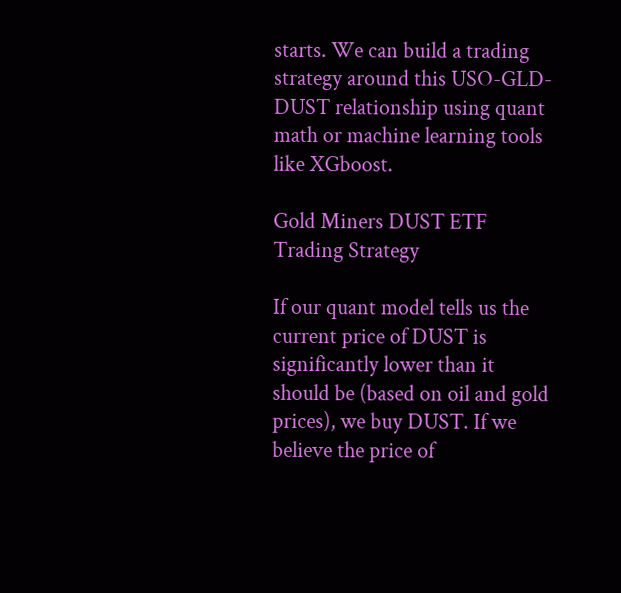starts. We can build a trading strategy around this USO-GLD-DUST relationship using quant math or machine learning tools like XGboost.

Gold Miners DUST ETF Trading Strategy

If our quant model tells us the current price of DUST is significantly lower than it should be (based on oil and gold prices), we buy DUST. If we believe the price of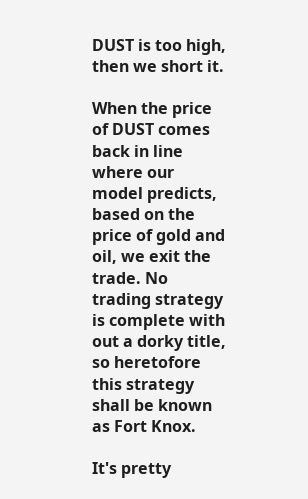DUST is too high, then we short it.

When the price of DUST comes back in line where our model predicts, based on the price of gold and oil, we exit the trade. No trading strategy is complete with out a dorky title, so heretofore this strategy shall be known as Fort Knox.

It's pretty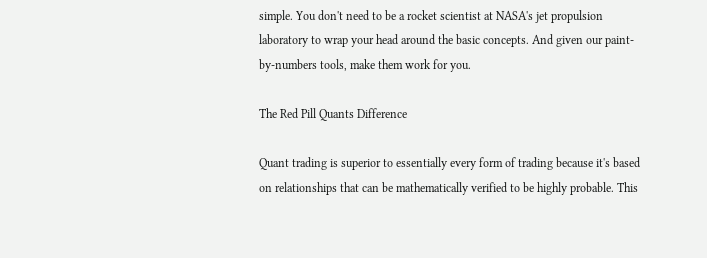simple. You don't need to be a rocket scientist at NASA's jet propulsion laboratory to wrap your head around the basic concepts. And given our paint-by-numbers tools, make them work for you.

The Red Pill Quants Difference

Quant trading is superior to essentially every form of trading because it's based on relationships that can be mathematically verified to be highly probable. This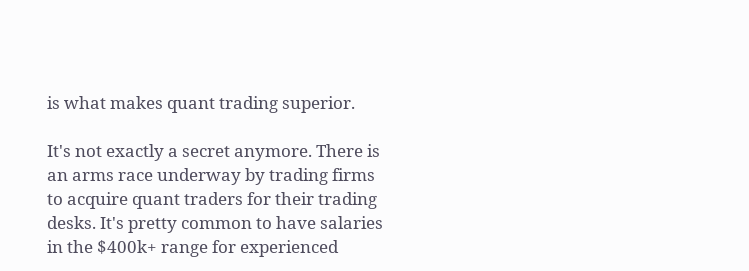is what makes quant trading superior.

It's not exactly a secret anymore. There is an arms race underway by trading firms to acquire quant traders for their trading desks. It's pretty common to have salaries in the $400k+ range for experienced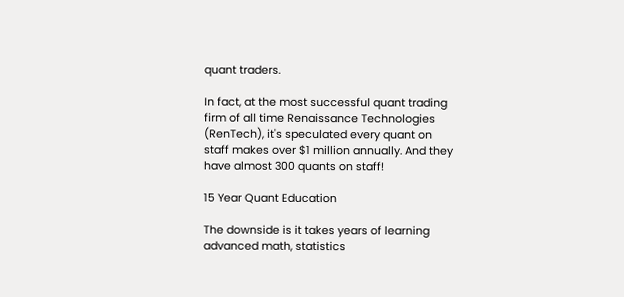quant traders.

In fact, at the most successful quant trading firm of all time Renaissance Technologies (RenTech), it's speculated every quant on staff makes over $1 million annually. And they have almost 300 quants on staff!

15 Year Quant Education

The downside is it takes years of learning advanced math, statistics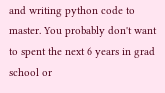and writing python code to master. You probably don't want to spent the next 6 years in grad school or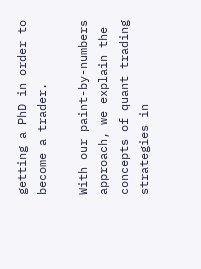getting a PhD in order to become a trader.

With our paint-by-numbers approach, we explain the concepts of quant trading strategies in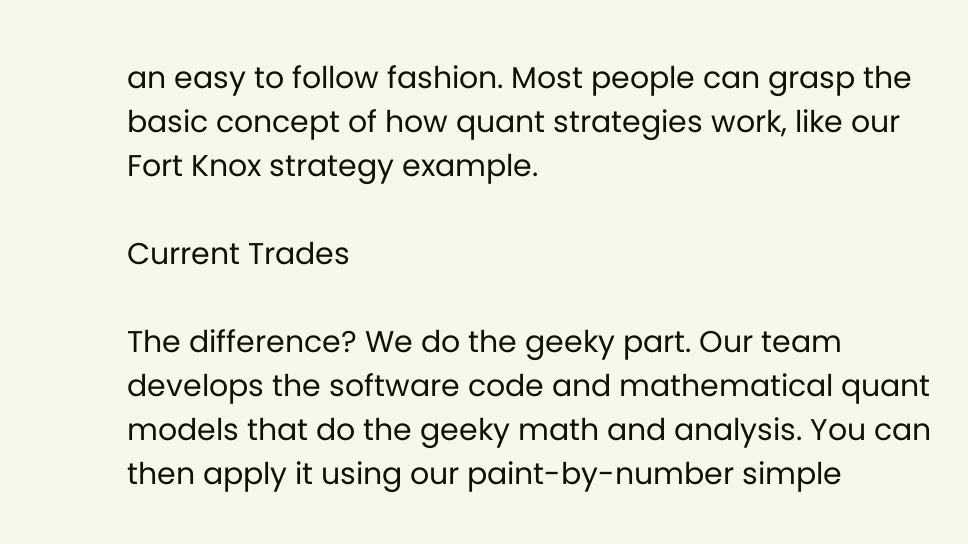an easy to follow fashion. Most people can grasp the basic concept of how quant strategies work, like our Fort Knox strategy example.

Current Trades

The difference? We do the geeky part. Our team develops the software code and mathematical quant models that do the geeky math and analysis. You can then apply it using our paint-by-number simple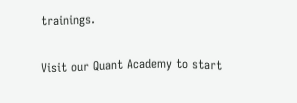trainings.

Visit our Quant Academy to start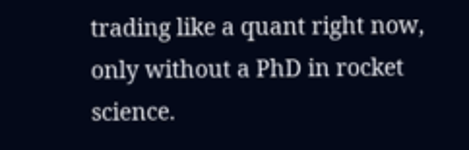trading like a quant right now, only without a PhD in rocket science.